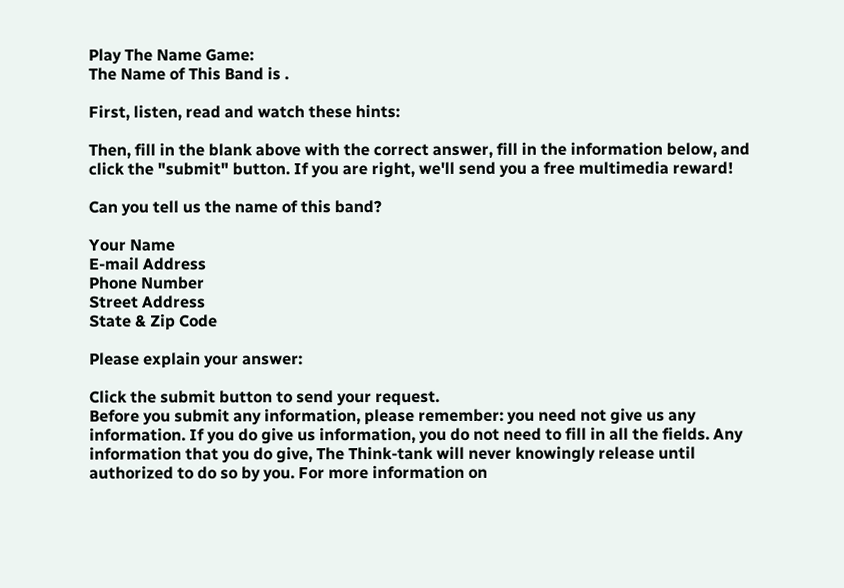Play The Name Game:
The Name of This Band is .

First, listen, read and watch these hints:

Then, fill in the blank above with the correct answer, fill in the information below, and click the "submit" button. If you are right, we'll send you a free multimedia reward!

Can you tell us the name of this band?

Your Name
E-mail Address
Phone Number
Street Address
State & Zip Code

Please explain your answer:

Click the submit button to send your request.
Before you submit any information, please remember: you need not give us any information. If you do give us information, you do not need to fill in all the fields. Any information that you do give, The Think-tank will never knowingly release until authorized to do so by you. For more information on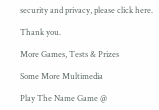security and privacy, please click here.

Thank you.

More Games, Tests & Prizes

Some More Multimedia

Play The Name Game @